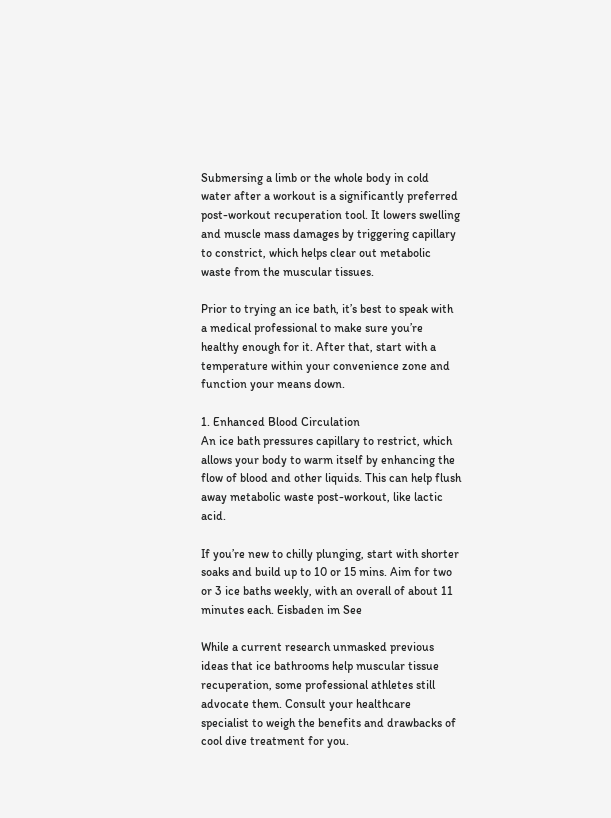Submersing a limb or the whole body in cold water after a workout is a significantly preferred post-workout recuperation tool. It lowers swelling and muscle mass damages by triggering capillary to constrict, which helps clear out metabolic waste from the muscular tissues.

Prior to trying an ice bath, it’s best to speak with a medical professional to make sure you’re healthy enough for it. After that, start with a temperature within your convenience zone and function your means down.

1. Enhanced Blood Circulation
An ice bath pressures capillary to restrict, which allows your body to warm itself by enhancing the flow of blood and other liquids. This can help flush away metabolic waste post-workout, like lactic acid.

If you’re new to chilly plunging, start with shorter soaks and build up to 10 or 15 mins. Aim for two or 3 ice baths weekly, with an overall of about 11 minutes each. Eisbaden im See

While a current research unmasked previous ideas that ice bathrooms help muscular tissue recuperation, some professional athletes still advocate them. Consult your healthcare specialist to weigh the benefits and drawbacks of cool dive treatment for you.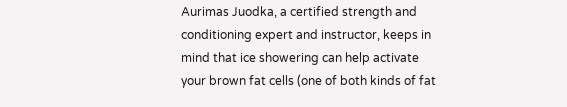Aurimas Juodka, a certified strength and conditioning expert and instructor, keeps in mind that ice showering can help activate your brown fat cells (one of both kinds of fat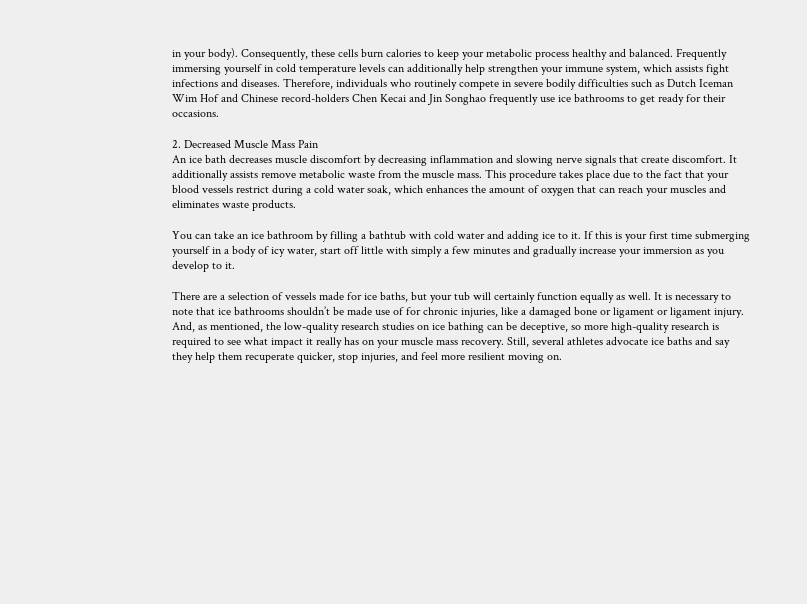in your body). Consequently, these cells burn calories to keep your metabolic process healthy and balanced. Frequently immersing yourself in cold temperature levels can additionally help strengthen your immune system, which assists fight infections and diseases. Therefore, individuals who routinely compete in severe bodily difficulties such as Dutch Iceman Wim Hof and Chinese record-holders Chen Kecai and Jin Songhao frequently use ice bathrooms to get ready for their occasions.

2. Decreased Muscle Mass Pain
An ice bath decreases muscle discomfort by decreasing inflammation and slowing nerve signals that create discomfort. It additionally assists remove metabolic waste from the muscle mass. This procedure takes place due to the fact that your blood vessels restrict during a cold water soak, which enhances the amount of oxygen that can reach your muscles and eliminates waste products.

You can take an ice bathroom by filling a bathtub with cold water and adding ice to it. If this is your first time submerging yourself in a body of icy water, start off little with simply a few minutes and gradually increase your immersion as you develop to it.

There are a selection of vessels made for ice baths, but your tub will certainly function equally as well. It is necessary to note that ice bathrooms shouldn’t be made use of for chronic injuries, like a damaged bone or ligament or ligament injury. And, as mentioned, the low-quality research studies on ice bathing can be deceptive, so more high-quality research is required to see what impact it really has on your muscle mass recovery. Still, several athletes advocate ice baths and say they help them recuperate quicker, stop injuries, and feel more resilient moving on.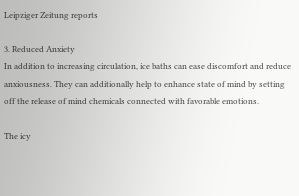Leipziger Zeitung reports

3. Reduced Anxiety
In addition to increasing circulation, ice baths can ease discomfort and reduce anxiousness. They can additionally help to enhance state of mind by setting off the release of mind chemicals connected with favorable emotions.

The icy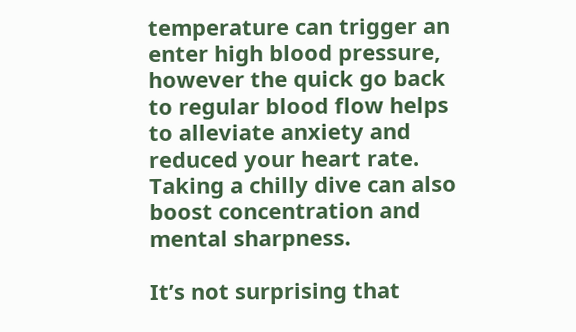temperature can trigger an enter high blood pressure, however the quick go back to regular blood flow helps to alleviate anxiety and reduced your heart rate. Taking a chilly dive can also boost concentration and mental sharpness.

It’s not surprising that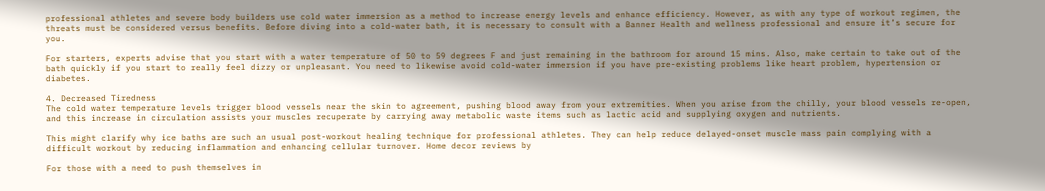professional athletes and severe body builders use cold water immersion as a method to increase energy levels and enhance efficiency. However, as with any type of workout regimen, the threats must be considered versus benefits. Before diving into a cold-water bath, it is necessary to consult with a Banner Health and wellness professional and ensure it’s secure for you.

For starters, experts advise that you start with a water temperature of 50 to 59 degrees F and just remaining in the bathroom for around 15 mins. Also, make certain to take out of the bath quickly if you start to really feel dizzy or unpleasant. You need to likewise avoid cold-water immersion if you have pre-existing problems like heart problem, hypertension or diabetes.

4. Decreased Tiredness
The cold water temperature levels trigger blood vessels near the skin to agreement, pushing blood away from your extremities. When you arise from the chilly, your blood vessels re-open, and this increase in circulation assists your muscles recuperate by carrying away metabolic waste items such as lactic acid and supplying oxygen and nutrients.

This might clarify why ice baths are such an usual post-workout healing technique for professional athletes. They can help reduce delayed-onset muscle mass pain complying with a difficult workout by reducing inflammation and enhancing cellular turnover. Home decor reviews by

For those with a need to push themselves in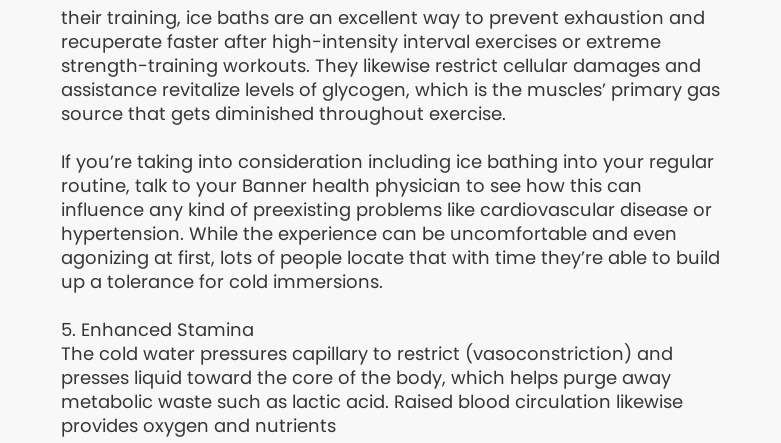their training, ice baths are an excellent way to prevent exhaustion and recuperate faster after high-intensity interval exercises or extreme strength-training workouts. They likewise restrict cellular damages and assistance revitalize levels of glycogen, which is the muscles’ primary gas source that gets diminished throughout exercise.

If you’re taking into consideration including ice bathing into your regular routine, talk to your Banner health physician to see how this can influence any kind of preexisting problems like cardiovascular disease or hypertension. While the experience can be uncomfortable and even agonizing at first, lots of people locate that with time they’re able to build up a tolerance for cold immersions.

5. Enhanced Stamina
The cold water pressures capillary to restrict (vasoconstriction) and presses liquid toward the core of the body, which helps purge away metabolic waste such as lactic acid. Raised blood circulation likewise provides oxygen and nutrients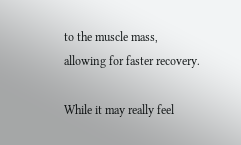to the muscle mass, allowing for faster recovery.

While it may really feel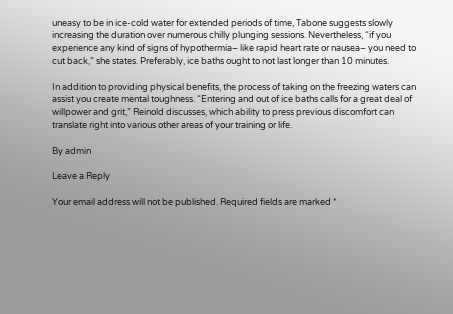uneasy to be in ice-cold water for extended periods of time, Tabone suggests slowly increasing the duration over numerous chilly plunging sessions. Nevertheless, “if you experience any kind of signs of hypothermia– like rapid heart rate or nausea– you need to cut back,” she states. Preferably, ice baths ought to not last longer than 10 minutes.

In addition to providing physical benefits, the process of taking on the freezing waters can assist you create mental toughness. “Entering and out of ice baths calls for a great deal of willpower and grit,” Reinold discusses, which ability to press previous discomfort can translate right into various other areas of your training or life.

By admin

Leave a Reply

Your email address will not be published. Required fields are marked *